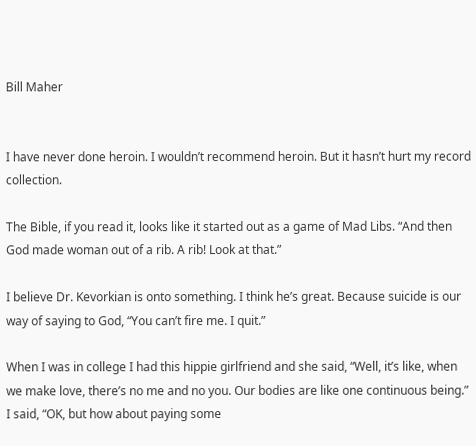Bill Maher


I have never done heroin. I wouldn’t recommend heroin. But it hasn’t hurt my record collection.

The Bible, if you read it, looks like it started out as a game of Mad Libs. “And then God made woman out of a rib. A rib! Look at that.”

I believe Dr. Kevorkian is onto something. I think he’s great. Because suicide is our way of saying to God, “You can’t fire me. I quit.”

When I was in college I had this hippie girlfriend and she said, “Well, it’s like, when we make love, there’s no me and no you. Our bodies are like one continuous being.” I said, “OK, but how about paying some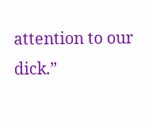attention to our dick.”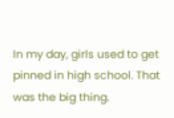In my day, girls used to get pinned in high school. That was the big thing.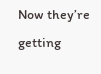Now they’re getting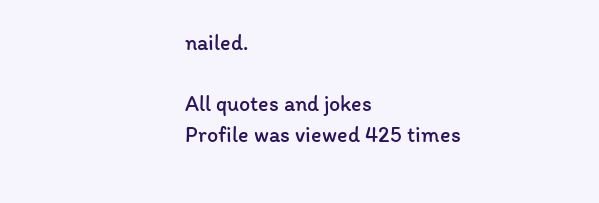nailed.

All quotes and jokes
Profile was viewed 425 times